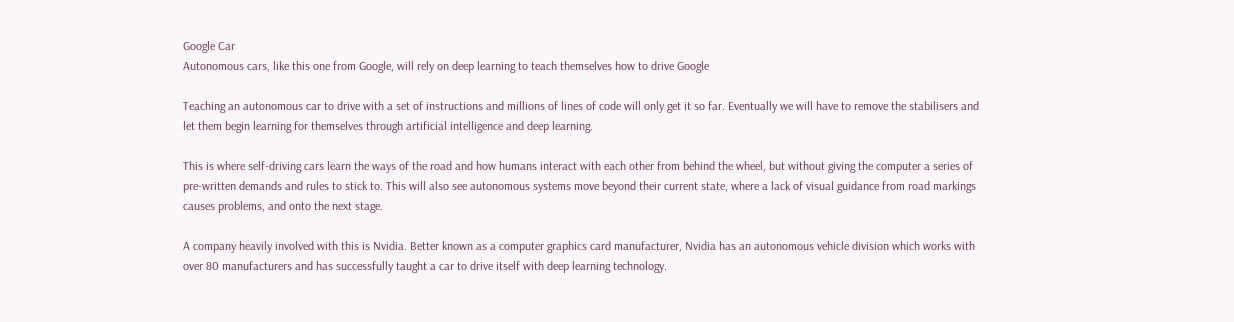Google Car
Autonomous cars, like this one from Google, will rely on deep learning to teach themselves how to drive Google

Teaching an autonomous car to drive with a set of instructions and millions of lines of code will only get it so far. Eventually we will have to remove the stabilisers and let them begin learning for themselves through artificial intelligence and deep learning.

This is where self-driving cars learn the ways of the road and how humans interact with each other from behind the wheel, but without giving the computer a series of pre-written demands and rules to stick to. This will also see autonomous systems move beyond their current state, where a lack of visual guidance from road markings causes problems, and onto the next stage.

A company heavily involved with this is Nvidia. Better known as a computer graphics card manufacturer, Nvidia has an autonomous vehicle division which works with over 80 manufacturers and has successfully taught a car to drive itself with deep learning technology.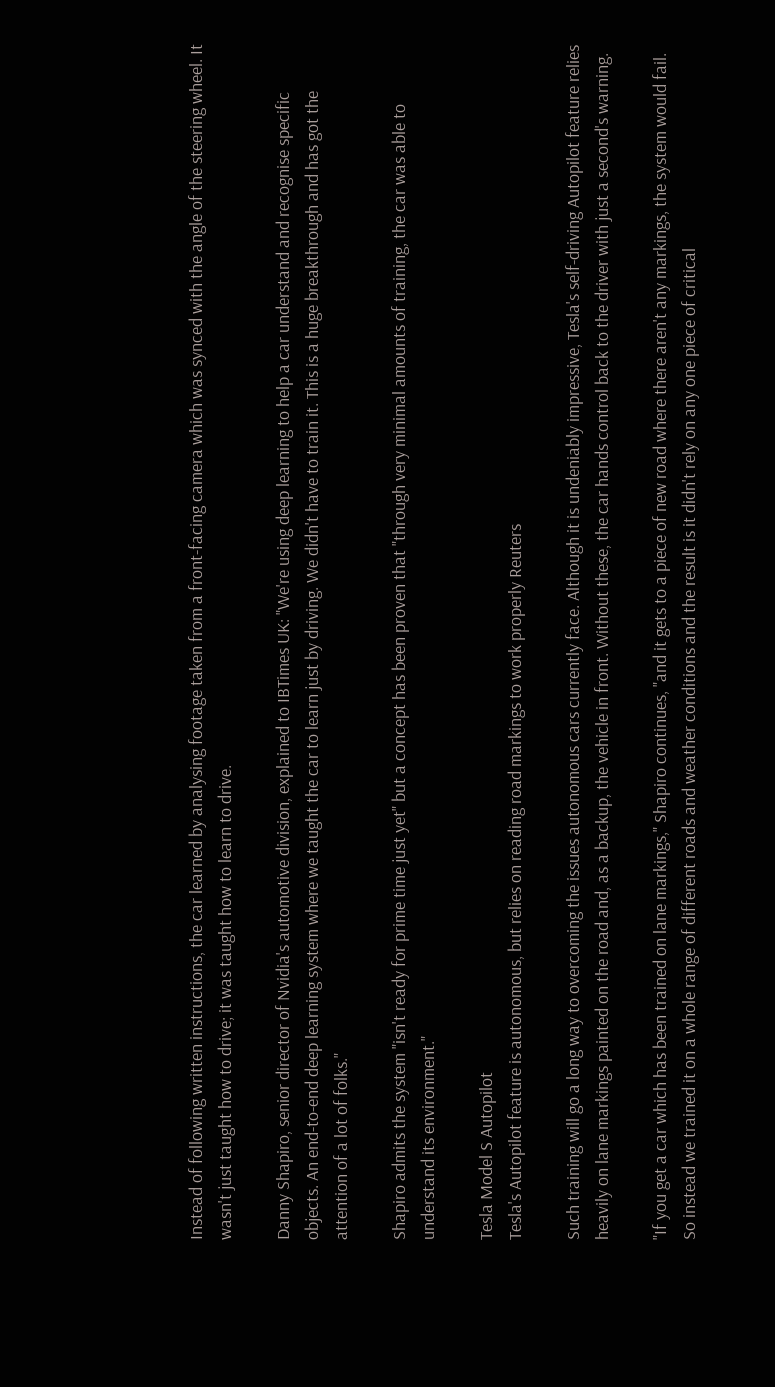Instead of following written instructions, the car learned by analysing footage taken from a front-facing camera which was synced with the angle of the steering wheel. It wasn't just taught how to drive; it was taught how to learn to drive.

Danny Shapiro, senior director of Nvidia's automotive division, explained to IBTimes UK: "We're using deep learning to help a car understand and recognise specific objects. An end-to-end deep learning system where we taught the car to learn just by driving. We didn't have to train it. This is a huge breakthrough and has got the attention of a lot of folks."

Shapiro admits the system "isn't ready for prime time just yet" but a concept has been proven that "through very minimal amounts of training, the car was able to understand its environment."

Tesla Model S Autopilot
Tesla's Autopilot feature is autonomous, but relies on reading road markings to work properly Reuters

Such training will go a long way to overcoming the issues autonomous cars currently face. Although it is undeniably impressive, Tesla's self-driving Autopilot feature relies heavily on lane markings painted on the road and, as a backup, the vehicle in front. Without these, the car hands control back to the driver with just a second's warning.

"If you get a car which has been trained on lane markings," Shapiro continues, "and it gets to a piece of new road where there aren't any markings, the system would fail. So instead we trained it on a whole range of different roads and weather conditions and the result is it didn't rely on any one piece of critical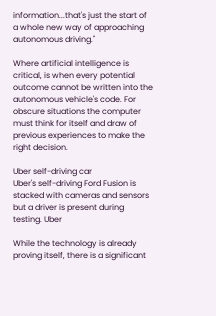information...that's just the start of a whole new way of approaching autonomous driving."

Where artificial intelligence is critical, is when every potential outcome cannot be written into the autonomous vehicle's code. For obscure situations the computer must think for itself and draw of previous experiences to make the right decision.

Uber self-driving car
Uber's self-driving Ford Fusion is stacked with cameras and sensors but a driver is present during testing. Uber

While the technology is already proving itself, there is a significant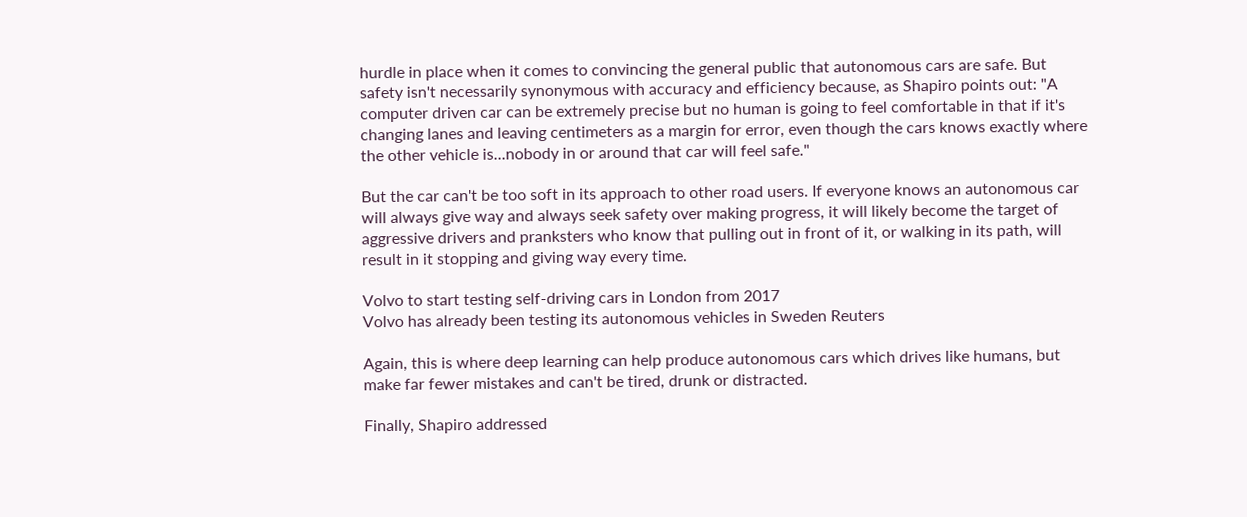hurdle in place when it comes to convincing the general public that autonomous cars are safe. But safety isn't necessarily synonymous with accuracy and efficiency because, as Shapiro points out: "A computer driven car can be extremely precise but no human is going to feel comfortable in that if it's changing lanes and leaving centimeters as a margin for error, even though the cars knows exactly where the other vehicle is...nobody in or around that car will feel safe."

But the car can't be too soft in its approach to other road users. If everyone knows an autonomous car will always give way and always seek safety over making progress, it will likely become the target of aggressive drivers and pranksters who know that pulling out in front of it, or walking in its path, will result in it stopping and giving way every time.

Volvo to start testing self-driving cars in London from 2017
Volvo has already been testing its autonomous vehicles in Sweden Reuters

Again, this is where deep learning can help produce autonomous cars which drives like humans, but make far fewer mistakes and can't be tired, drunk or distracted.

Finally, Shapiro addressed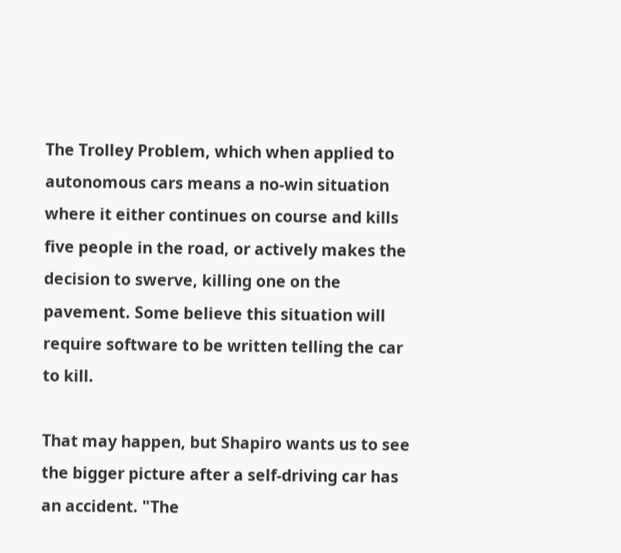The Trolley Problem, which when applied to autonomous cars means a no-win situation where it either continues on course and kills five people in the road, or actively makes the decision to swerve, killing one on the pavement. Some believe this situation will require software to be written telling the car to kill.

That may happen, but Shapiro wants us to see the bigger picture after a self-driving car has an accident. "The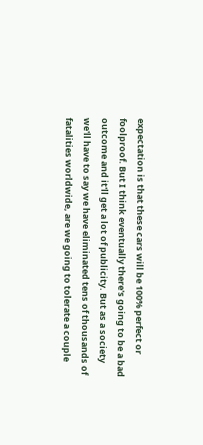expectation is that these cars will be 100% perfect or foolproof. But I think eventually there's going to be a bad outcome and it'll get a lot of publicity. But as a society we'll have to say we have eliminated tens of thousands of fatalities worldwide, are we going to tolerate a couple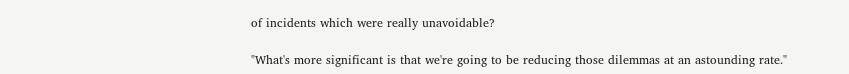of incidents which were really unavoidable?

"What's more significant is that we're going to be reducing those dilemmas at an astounding rate."